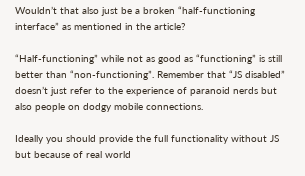Wouldn’t that also just be a broken “half-functioning interface” as mentioned in the article?

“Half-functioning” while not as good as “functioning” is still better than “non-functioning”. Remember that “JS disabled” doesn’t just refer to the experience of paranoid nerds but also people on dodgy mobile connections.

Ideally you should provide the full functionality without JS but because of real world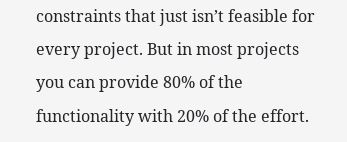constraints that just isn’t feasible for every project. But in most projects you can provide 80% of the functionality with 20% of the effort.